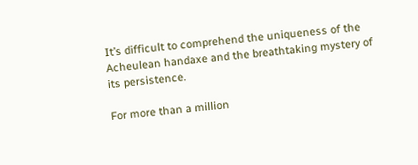It’s difficult to comprehend the uniqueness of the Acheulean handaxe and the breathtaking mystery of its persistence.

For more than a million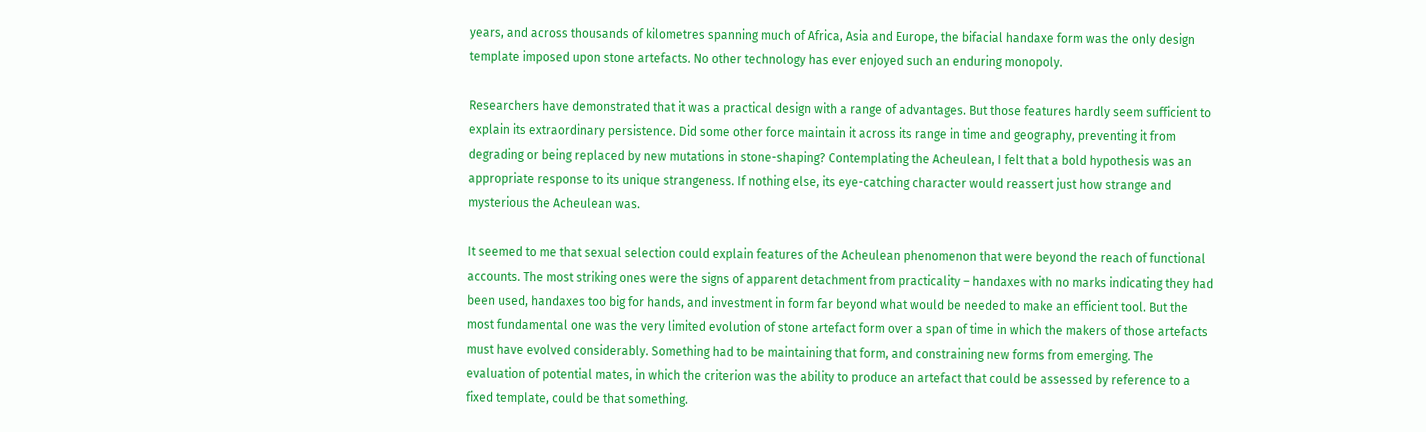years, and across thousands of kilometres spanning much of Africa, Asia and Europe, the bifacial handaxe form was the only design template imposed upon stone artefacts. No other technology has ever enjoyed such an enduring monopoly.

Researchers have demonstrated that it was a practical design with a range of advantages. But those features hardly seem sufficient to explain its extraordinary persistence. Did some other force maintain it across its range in time and geography, preventing it from degrading or being replaced by new mutations in stone-shaping? Contemplating the Acheulean, I felt that a bold hypothesis was an appropriate response to its unique strangeness. If nothing else, its eye-catching character would reassert just how strange and mysterious the Acheulean was.

It seemed to me that sexual selection could explain features of the Acheulean phenomenon that were beyond the reach of functional accounts. The most striking ones were the signs of apparent detachment from practicality – handaxes with no marks indicating they had been used, handaxes too big for hands, and investment in form far beyond what would be needed to make an efficient tool. But the most fundamental one was the very limited evolution of stone artefact form over a span of time in which the makers of those artefacts must have evolved considerably. Something had to be maintaining that form, and constraining new forms from emerging. The evaluation of potential mates, in which the criterion was the ability to produce an artefact that could be assessed by reference to a fixed template, could be that something.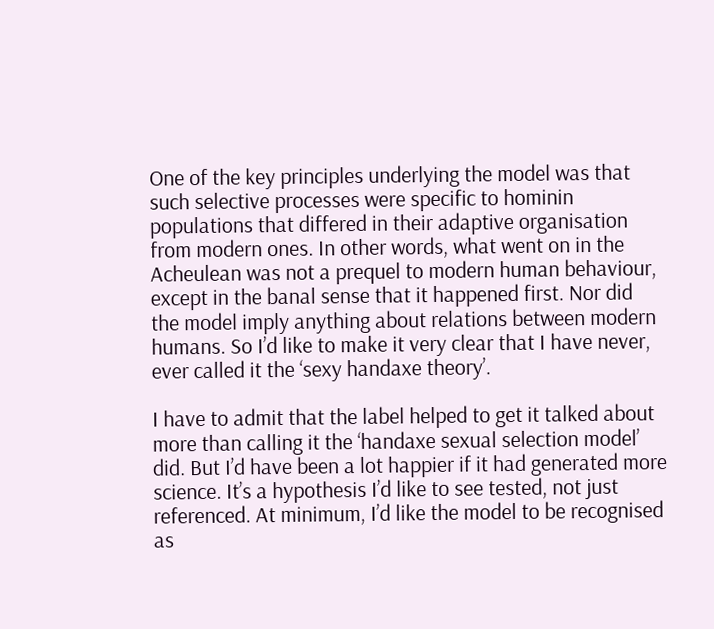One of the key principles underlying the model was that such selective processes were specific to hominin populations that differed in their adaptive organisation from modern ones. In other words, what went on in the Acheulean was not a prequel to modern human behaviour, except in the banal sense that it happened first. Nor did the model imply anything about relations between modern humans. So I’d like to make it very clear that I have never, ever called it the ‘sexy handaxe theory’.

I have to admit that the label helped to get it talked about more than calling it the ‘handaxe sexual selection model’ did. But I’d have been a lot happier if it had generated more science. It’s a hypothesis I’d like to see tested, not just referenced. At minimum, I’d like the model to be recognised as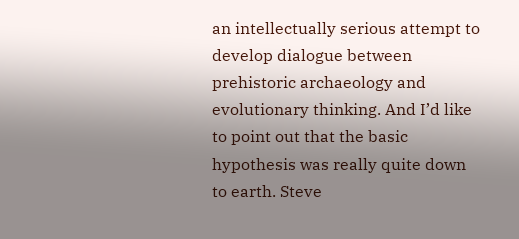an intellectually serious attempt to develop dialogue between prehistoric archaeology and evolutionary thinking. And I’d like to point out that the basic hypothesis was really quite down to earth. Steve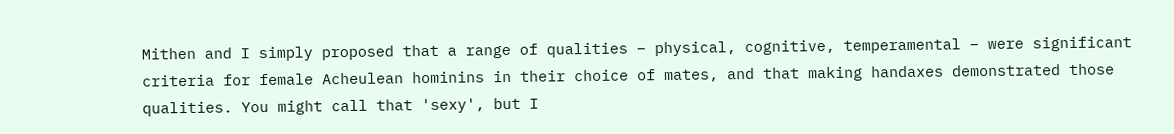Mithen and I simply proposed that a range of qualities – physical, cognitive, temperamental – were significant criteria for female Acheulean hominins in their choice of mates, and that making handaxes demonstrated those qualities. You might call that 'sexy', but I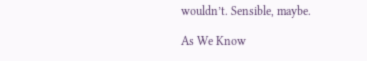wouldn’t. Sensible, maybe.

As We Know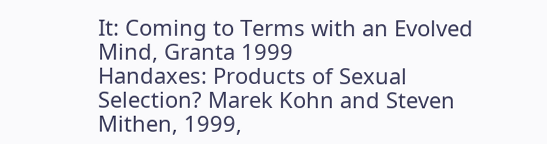It: Coming to Terms with an Evolved Mind, Granta 1999
Handaxes: Products of Sexual Selection? Marek Kohn and Steven Mithen, 1999,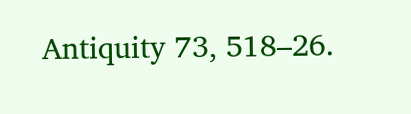Antiquity 73, 518–26.